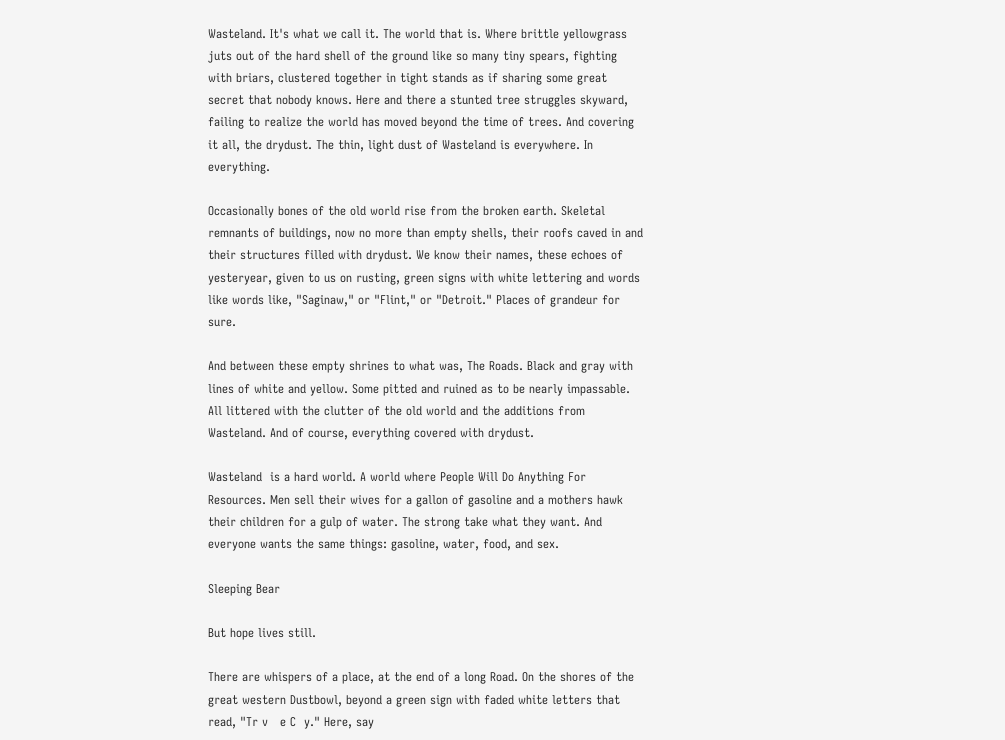Wasteland. It's what we call it. The world that is. Where brittle yellowgrass juts out of the hard shell of the ground like so many tiny spears, fighting with briars, clustered together in tight stands as if sharing some great secret that nobody knows. Here and there a stunted tree struggles skyward, failing to realize the world has moved beyond the time of trees. And covering it all, the drydust. The thin, light dust of Wasteland is everywhere. In everything.

Occasionally bones of the old world rise from the broken earth. Skeletal remnants of buildings, now no more than empty shells, their roofs caved in and their structures filled with drydust. We know their names, these echoes of yesteryear, given to us on rusting, green signs with white lettering and words like words like, "Saginaw," or "Flint," or "Detroit." Places of grandeur for sure.

And between these empty shrines to what was, The Roads. Black and gray with lines of white and yellow. Some pitted and ruined as to be nearly impassable. All littered with the clutter of the old world and the additions from Wasteland. And of course, everything covered with drydust.

Wasteland  is a hard world. A world where People Will Do Anything For Resources. Men sell their wives for a gallon of gasoline and a mothers hawk their children for a gulp of water. The strong take what they want. And everyone wants the same things: gasoline, water, food, and sex.

Sleeping Bear

But hope lives still.

There are whispers of a place, at the end of a long Road. On the shores of the great western Dustbowl, beyond a green sign with faded white letters that read, "Tr v   e C  y." Here, say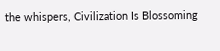the whispers, Civilization Is Blossoming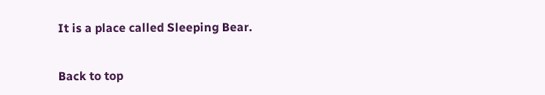It is a place called Sleeping Bear.


Back to top